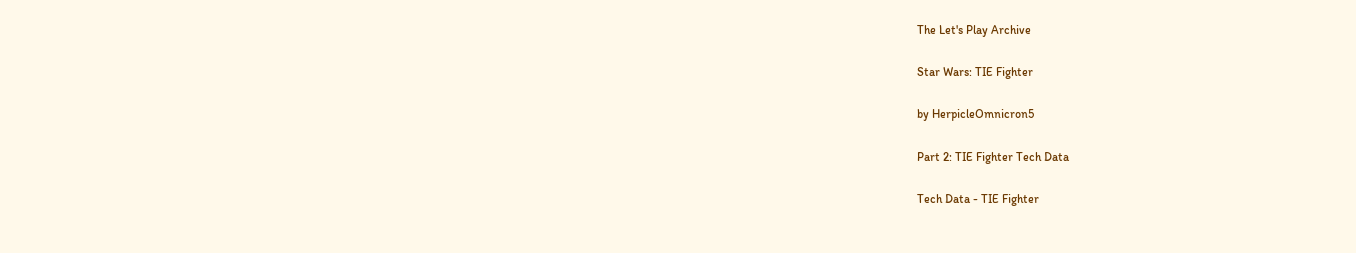The Let's Play Archive

Star Wars: TIE Fighter

by HerpicleOmnicron5

Part 2: TIE Fighter Tech Data

Tech Data - TIE Fighter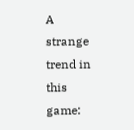A strange trend in this game: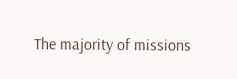The majority of missions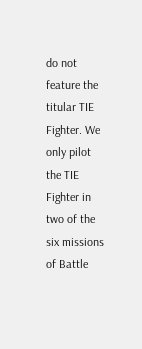do not feature the titular TIE Fighter. We only pilot the TIE Fighter in two of the six missions of Battle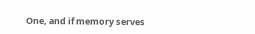One, and if memory serves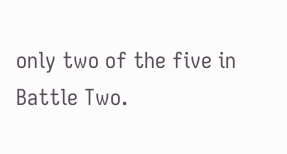only two of the five in Battle Two.